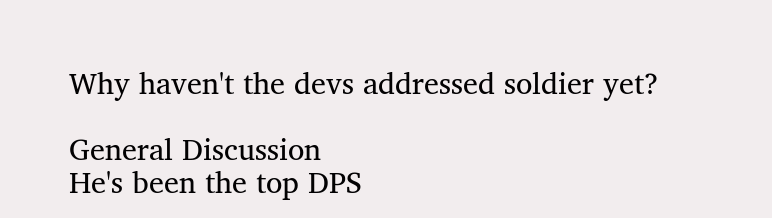Why haven't the devs addressed soldier yet?

General Discussion
He's been the top DPS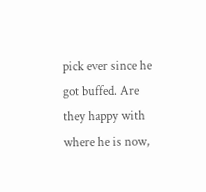pick ever since he got buffed. Are they happy with where he is now,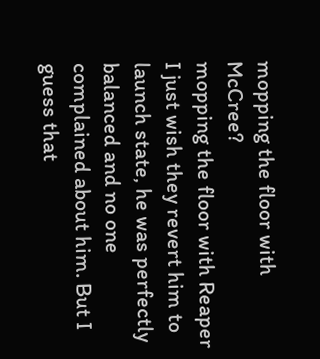mopping the floor with McCree?
mopping the floor with Reaper
I just wish they revert him to launch state, he was perfectly balanced and no one complained about him. But I guess that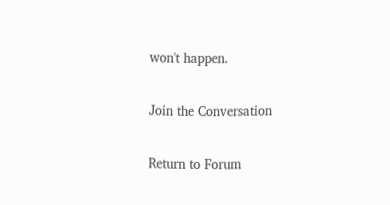won't happen.

Join the Conversation

Return to Forum